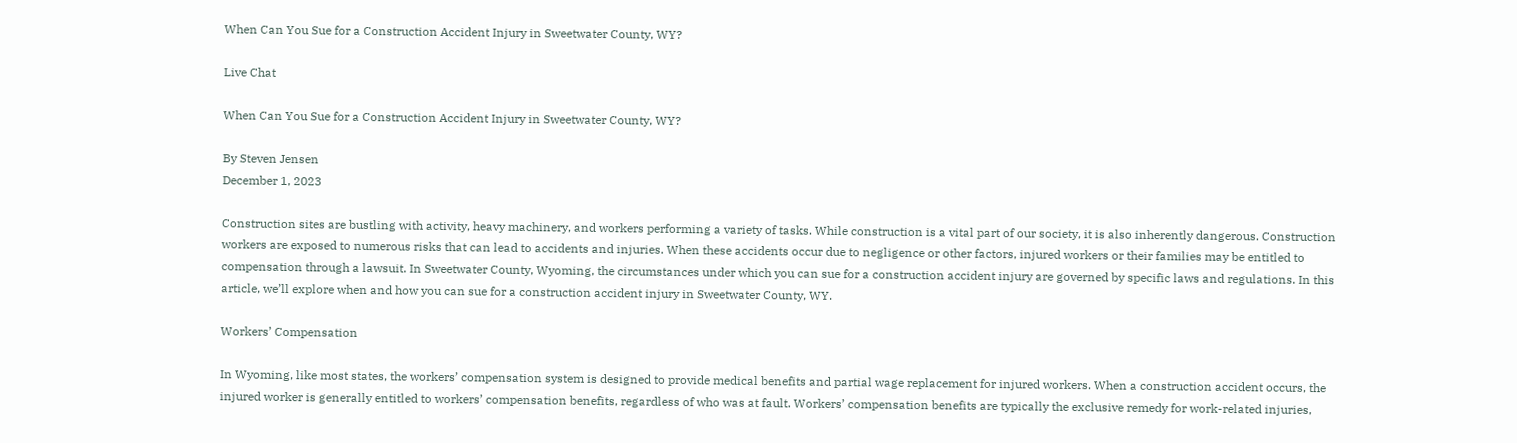When Can You Sue for a Construction Accident Injury in Sweetwater County, WY?

Live Chat

When Can You Sue for a Construction Accident Injury in Sweetwater County, WY?

By Steven Jensen
December 1, 2023

Construction sites are bustling with activity, heavy machinery, and workers performing a variety of tasks. While construction is a vital part of our society, it is also inherently dangerous. Construction workers are exposed to numerous risks that can lead to accidents and injuries. When these accidents occur due to negligence or other factors, injured workers or their families may be entitled to compensation through a lawsuit. In Sweetwater County, Wyoming, the circumstances under which you can sue for a construction accident injury are governed by specific laws and regulations. In this article, we’ll explore when and how you can sue for a construction accident injury in Sweetwater County, WY.

Workers’ Compensation

In Wyoming, like most states, the workers’ compensation system is designed to provide medical benefits and partial wage replacement for injured workers. When a construction accident occurs, the injured worker is generally entitled to workers’ compensation benefits, regardless of who was at fault. Workers’ compensation benefits are typically the exclusive remedy for work-related injuries,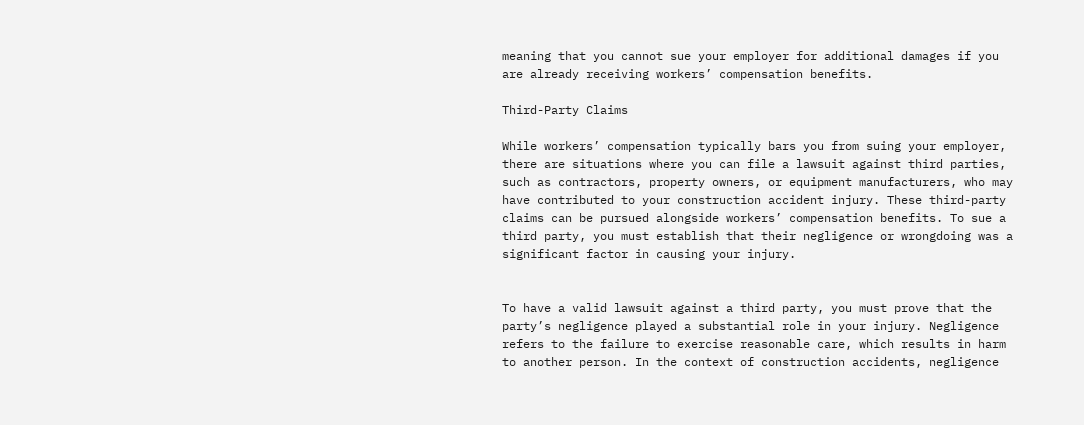meaning that you cannot sue your employer for additional damages if you are already receiving workers’ compensation benefits.

Third-Party Claims

While workers’ compensation typically bars you from suing your employer, there are situations where you can file a lawsuit against third parties, such as contractors, property owners, or equipment manufacturers, who may have contributed to your construction accident injury. These third-party claims can be pursued alongside workers’ compensation benefits. To sue a third party, you must establish that their negligence or wrongdoing was a significant factor in causing your injury.


To have a valid lawsuit against a third party, you must prove that the party’s negligence played a substantial role in your injury. Negligence refers to the failure to exercise reasonable care, which results in harm to another person. In the context of construction accidents, negligence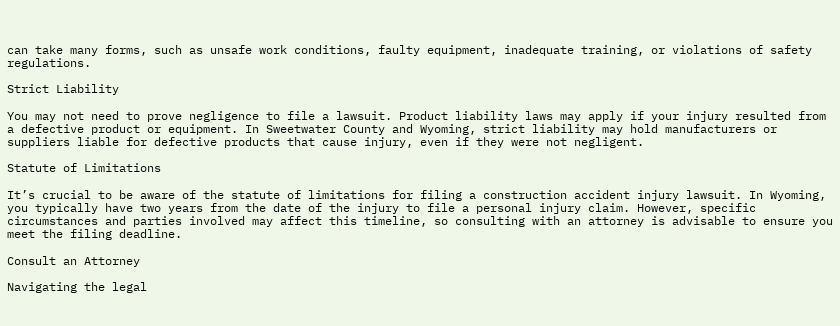can take many forms, such as unsafe work conditions, faulty equipment, inadequate training, or violations of safety regulations.

Strict Liability

You may not need to prove negligence to file a lawsuit. Product liability laws may apply if your injury resulted from a defective product or equipment. In Sweetwater County and Wyoming, strict liability may hold manufacturers or suppliers liable for defective products that cause injury, even if they were not negligent.

Statute of Limitations

It’s crucial to be aware of the statute of limitations for filing a construction accident injury lawsuit. In Wyoming, you typically have two years from the date of the injury to file a personal injury claim. However, specific circumstances and parties involved may affect this timeline, so consulting with an attorney is advisable to ensure you meet the filing deadline.

Consult an Attorney

Navigating the legal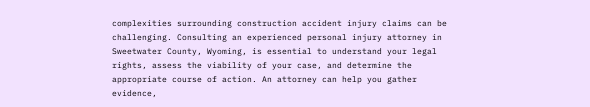complexities surrounding construction accident injury claims can be challenging. Consulting an experienced personal injury attorney in Sweetwater County, Wyoming, is essential to understand your legal rights, assess the viability of your case, and determine the appropriate course of action. An attorney can help you gather evidence,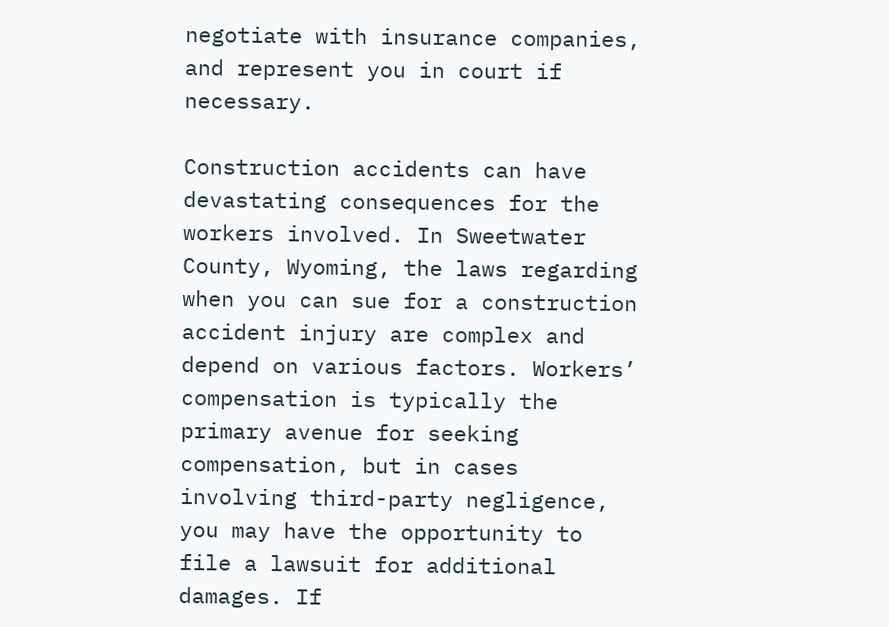negotiate with insurance companies, and represent you in court if necessary.

Construction accidents can have devastating consequences for the workers involved. In Sweetwater County, Wyoming, the laws regarding when you can sue for a construction accident injury are complex and depend on various factors. Workers’ compensation is typically the primary avenue for seeking compensation, but in cases involving third-party negligence, you may have the opportunity to file a lawsuit for additional damages. If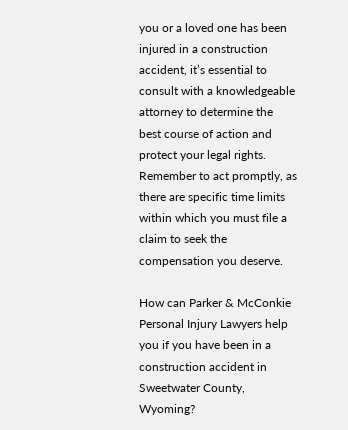you or a loved one has been injured in a construction accident, it’s essential to consult with a knowledgeable attorney to determine the best course of action and protect your legal rights. Remember to act promptly, as there are specific time limits within which you must file a claim to seek the compensation you deserve.

How can Parker & McConkie Personal Injury Lawyers help you if you have been in a construction accident in Sweetwater County, Wyoming?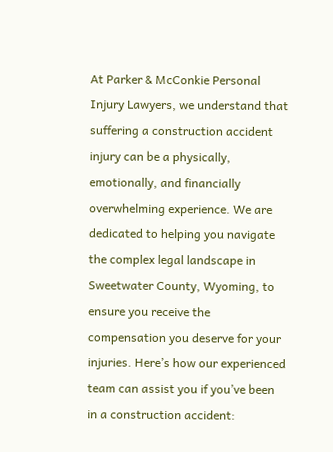At Parker & McConkie Personal Injury Lawyers, we understand that suffering a construction accident injury can be a physically, emotionally, and financially overwhelming experience. We are dedicated to helping you navigate the complex legal landscape in Sweetwater County, Wyoming, to ensure you receive the compensation you deserve for your injuries. Here’s how our experienced team can assist you if you’ve been in a construction accident: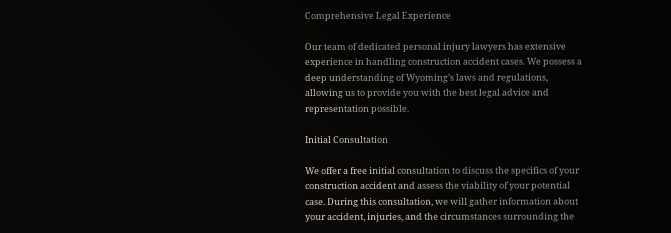Comprehensive Legal Experience

Our team of dedicated personal injury lawyers has extensive experience in handling construction accident cases. We possess a deep understanding of Wyoming’s laws and regulations, allowing us to provide you with the best legal advice and representation possible.

Initial Consultation

We offer a free initial consultation to discuss the specifics of your construction accident and assess the viability of your potential case. During this consultation, we will gather information about your accident, injuries, and the circumstances surrounding the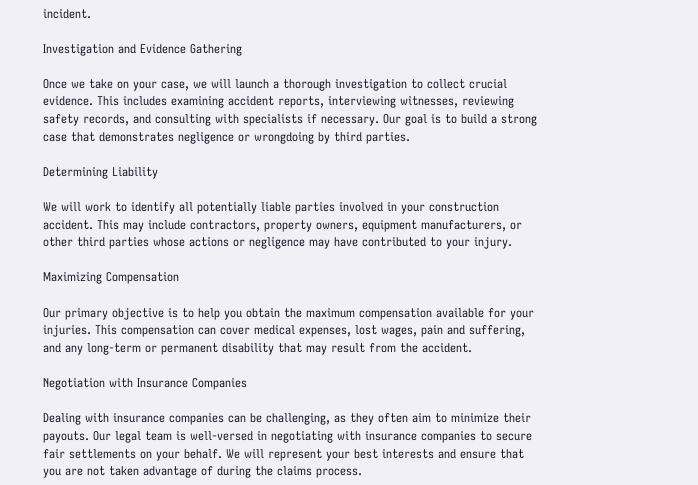incident.

Investigation and Evidence Gathering

Once we take on your case, we will launch a thorough investigation to collect crucial evidence. This includes examining accident reports, interviewing witnesses, reviewing safety records, and consulting with specialists if necessary. Our goal is to build a strong case that demonstrates negligence or wrongdoing by third parties.

Determining Liability

We will work to identify all potentially liable parties involved in your construction accident. This may include contractors, property owners, equipment manufacturers, or other third parties whose actions or negligence may have contributed to your injury.

Maximizing Compensation

Our primary objective is to help you obtain the maximum compensation available for your injuries. This compensation can cover medical expenses, lost wages, pain and suffering, and any long-term or permanent disability that may result from the accident.

Negotiation with Insurance Companies

Dealing with insurance companies can be challenging, as they often aim to minimize their payouts. Our legal team is well-versed in negotiating with insurance companies to secure fair settlements on your behalf. We will represent your best interests and ensure that you are not taken advantage of during the claims process.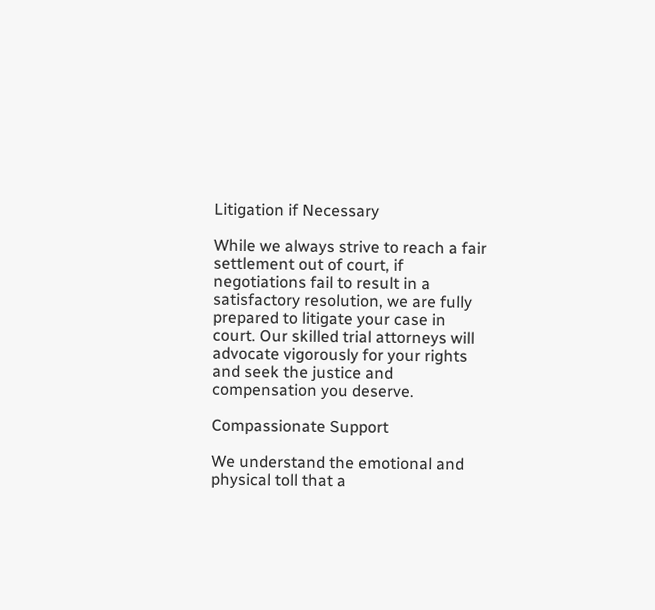Litigation if Necessary

While we always strive to reach a fair settlement out of court, if negotiations fail to result in a satisfactory resolution, we are fully prepared to litigate your case in court. Our skilled trial attorneys will advocate vigorously for your rights and seek the justice and compensation you deserve.

Compassionate Support

We understand the emotional and physical toll that a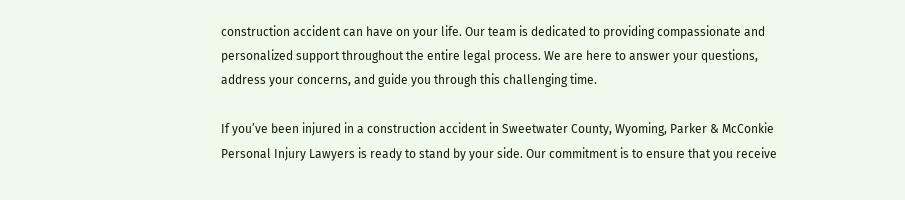construction accident can have on your life. Our team is dedicated to providing compassionate and personalized support throughout the entire legal process. We are here to answer your questions, address your concerns, and guide you through this challenging time.

If you’ve been injured in a construction accident in Sweetwater County, Wyoming, Parker & McConkie Personal Injury Lawyers is ready to stand by your side. Our commitment is to ensure that you receive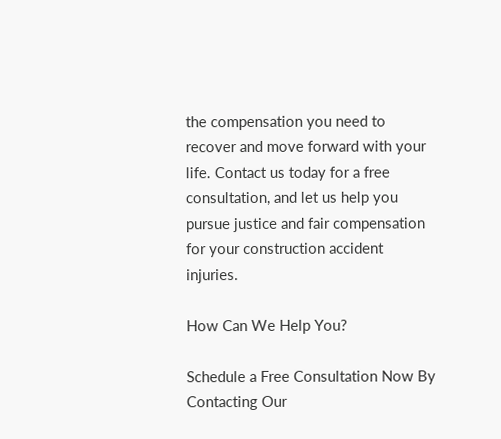the compensation you need to recover and move forward with your life. Contact us today for a free consultation, and let us help you pursue justice and fair compensation for your construction accident injuries.

How Can We Help You?

Schedule a Free Consultation Now By Contacting Our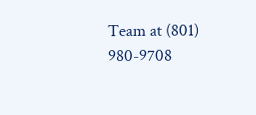Team at (801) 980-9708